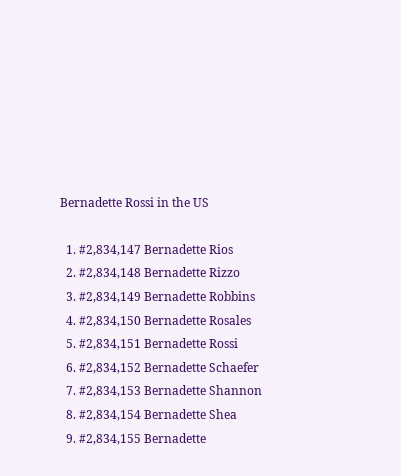Bernadette Rossi in the US

  1. #2,834,147 Bernadette Rios
  2. #2,834,148 Bernadette Rizzo
  3. #2,834,149 Bernadette Robbins
  4. #2,834,150 Bernadette Rosales
  5. #2,834,151 Bernadette Rossi
  6. #2,834,152 Bernadette Schaefer
  7. #2,834,153 Bernadette Shannon
  8. #2,834,154 Bernadette Shea
  9. #2,834,155 Bernadette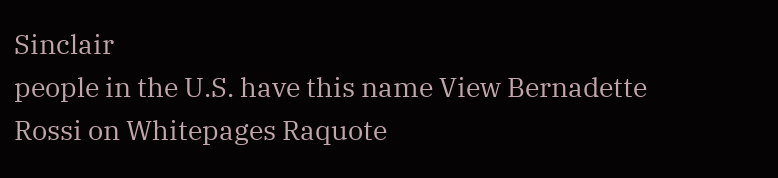Sinclair
people in the U.S. have this name View Bernadette Rossi on Whitepages Raquote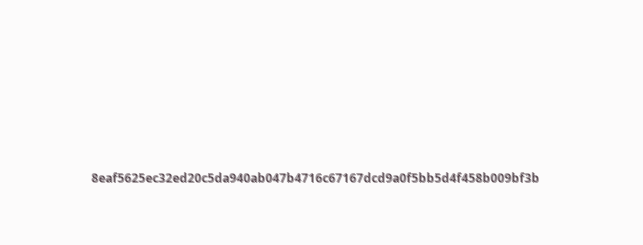8eaf5625ec32ed20c5da940ab047b4716c67167dcd9a0f5bb5d4f458b009bf3b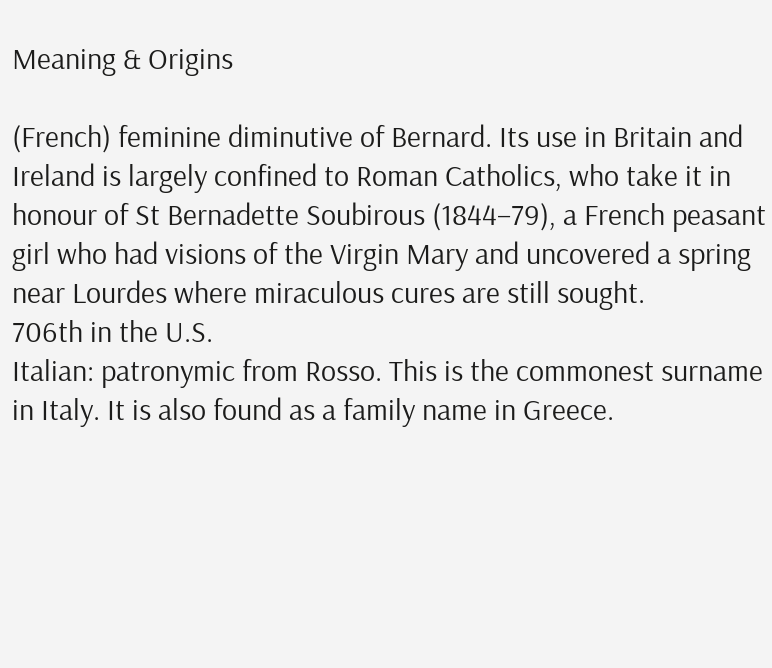Meaning & Origins

(French) feminine diminutive of Bernard. Its use in Britain and Ireland is largely confined to Roman Catholics, who take it in honour of St Bernadette Soubirous (1844–79), a French peasant girl who had visions of the Virgin Mary and uncovered a spring near Lourdes where miraculous cures are still sought.
706th in the U.S.
Italian: patronymic from Rosso. This is the commonest surname in Italy. It is also found as a family name in Greece.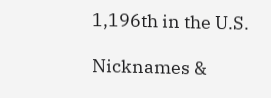1,196th in the U.S.

Nicknames &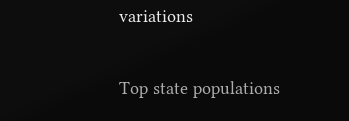variations

Top state populations